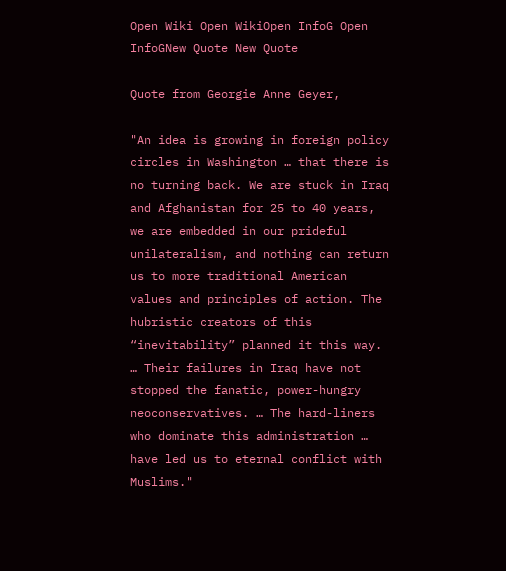Open Wiki Open WikiOpen InfoG Open InfoGNew Quote New Quote

Quote from Georgie Anne Geyer,

"An idea is growing in foreign policy circles in Washington … that there is no turning back. We are stuck in Iraq and Afghanistan for 25 to 40 years, we are embedded in our prideful unilateralism, and nothing can return us to more traditional American values and principles of action. The hubristic creators of this “inevitability” planned it this way. … Their failures in Iraq have not stopped the fanatic, power-hungry neoconservatives. … The hard-liners who dominate this administration … have led us to eternal conflict with Muslims."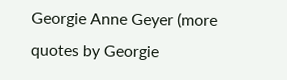Georgie Anne Geyer (more quotes by Georgie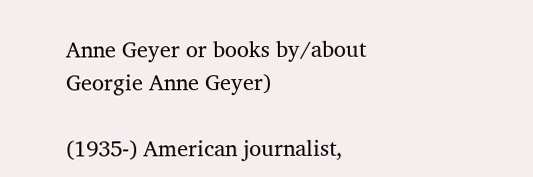Anne Geyer or books by/about Georgie Anne Geyer)

(1935-) American journalist,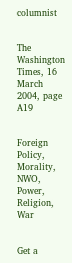columnist


The Washington Times, 16 March 2004, page A19


Foreign Policy, Morality, NWO, Power, Religion, War


Get a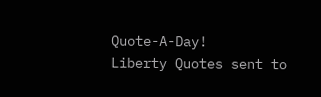Quote-A-Day!
Liberty Quotes sent to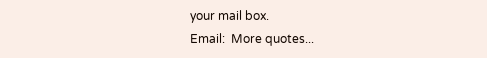your mail box.
Email:  More quotes...